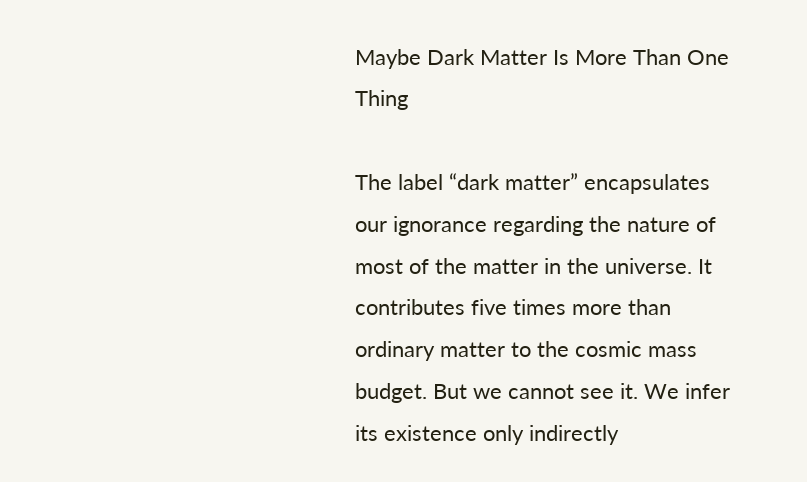Maybe Dark Matter Is More Than One Thing

The label “dark matter” encapsulates our ignorance regarding the nature of most of the matter in the universe. It contributes five times more than ordinary matter to the cosmic mass budget. But we cannot see it. We infer its existence only indirectly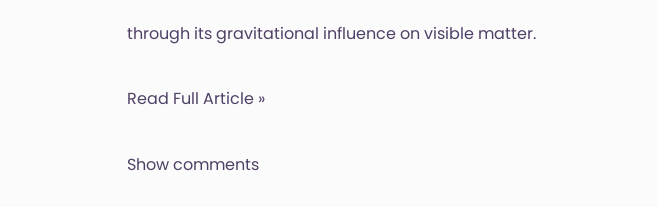through its gravitational influence on visible matter.

Read Full Article »

Show comments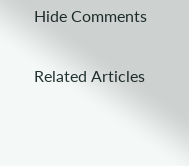Hide Comments

Related Articles